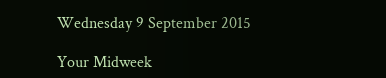Wednesday 9 September 2015

Your Midweek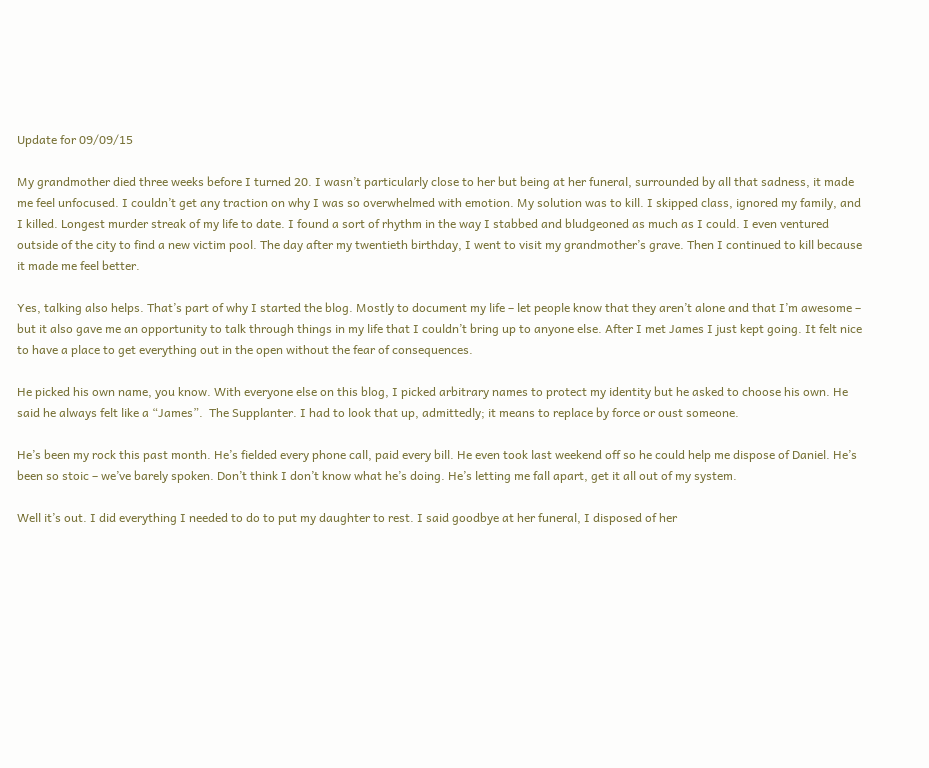Update for 09/09/15

My grandmother died three weeks before I turned 20. I wasn’t particularly close to her but being at her funeral, surrounded by all that sadness, it made me feel unfocused. I couldn’t get any traction on why I was so overwhelmed with emotion. My solution was to kill. I skipped class, ignored my family, and  I killed. Longest murder streak of my life to date. I found a sort of rhythm in the way I stabbed and bludgeoned as much as I could. I even ventured outside of the city to find a new victim pool. The day after my twentieth birthday, I went to visit my grandmother’s grave. Then I continued to kill because it made me feel better.

Yes, talking also helps. That’s part of why I started the blog. Mostly to document my life – let people know that they aren’t alone and that I’m awesome – but it also gave me an opportunity to talk through things in my life that I couldn’t bring up to anyone else. After I met James I just kept going. It felt nice to have a place to get everything out in the open without the fear of consequences.

He picked his own name, you know. With everyone else on this blog, I picked arbitrary names to protect my identity but he asked to choose his own. He said he always felt like a “James”.  The Supplanter. I had to look that up, admittedly; it means to replace by force or oust someone.

He’s been my rock this past month. He’s fielded every phone call, paid every bill. He even took last weekend off so he could help me dispose of Daniel. He’s been so stoic – we’ve barely spoken. Don’t think I don’t know what he’s doing. He’s letting me fall apart, get it all out of my system.

Well it’s out. I did everything I needed to do to put my daughter to rest. I said goodbye at her funeral, I disposed of her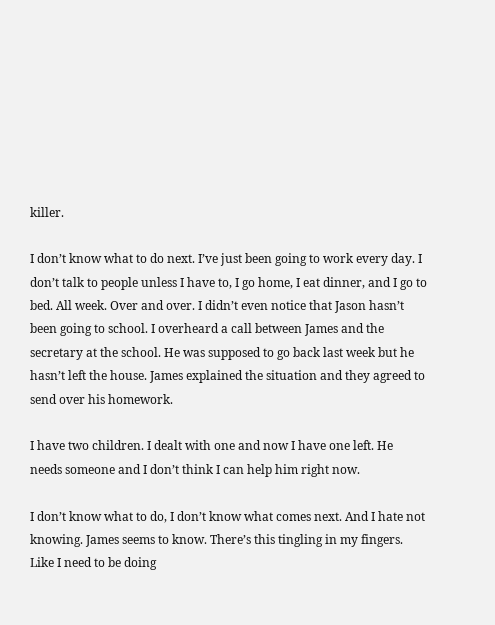killer.

I don’t know what to do next. I’ve just been going to work every day. I don’t talk to people unless I have to, I go home, I eat dinner, and I go to bed. All week. Over and over. I didn’t even notice that Jason hasn’t been going to school. I overheard a call between James and the secretary at the school. He was supposed to go back last week but he hasn’t left the house. James explained the situation and they agreed to send over his homework.

I have two children. I dealt with one and now I have one left. He needs someone and I don’t think I can help him right now.

I don’t know what to do, I don’t know what comes next. And I hate not knowing. James seems to know. There’s this tingling in my fingers. Like I need to be doing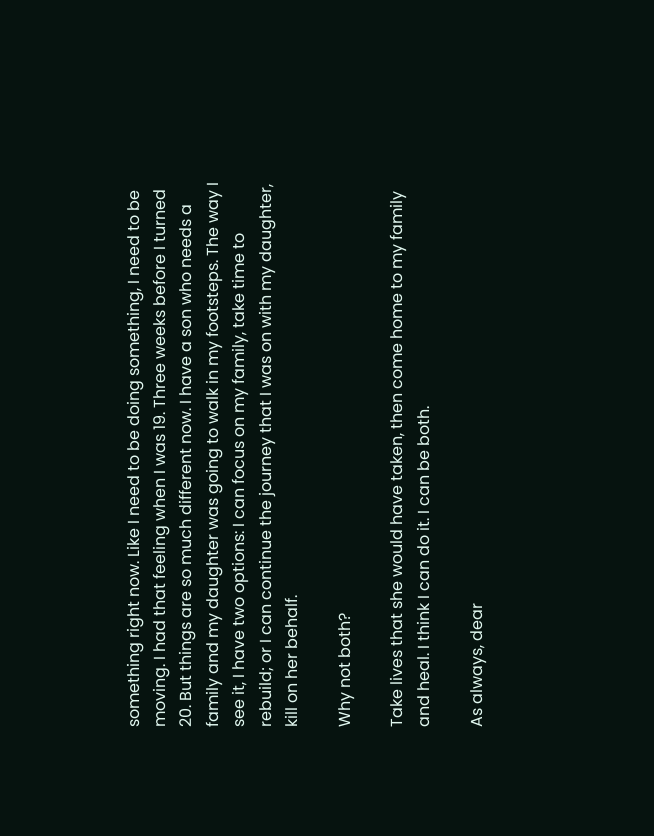something right now. Like I need to be doing something, I need to be moving. I had that feeling when I was 19. Three weeks before I turned 20. But things are so much different now. I have a son who needs a family and my daughter was going to walk in my footsteps. The way I see it, I have two options: I can focus on my family, take time to rebuild; or I can continue the journey that I was on with my daughter, kill on her behalf.

Why not both?

Take lives that she would have taken, then come home to my family and heal. I think I can do it. I can be both.

As always, dear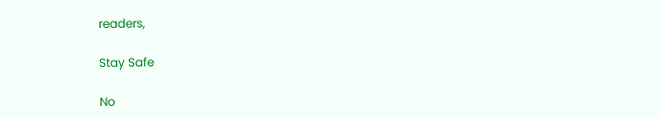readers,

Stay Safe

No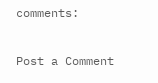comments:

Post a Comment